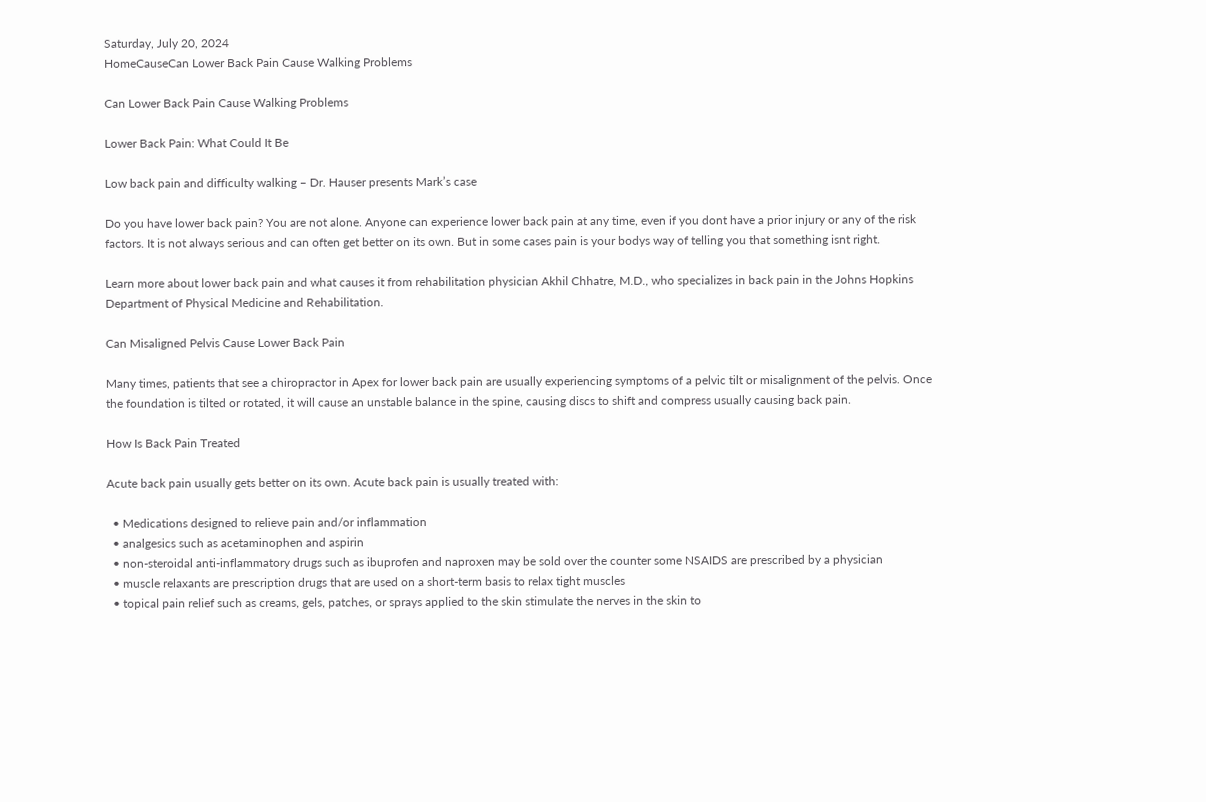Saturday, July 20, 2024
HomeCauseCan Lower Back Pain Cause Walking Problems

Can Lower Back Pain Cause Walking Problems

Lower Back Pain: What Could It Be

Low back pain and difficulty walking – Dr. Hauser presents Mark’s case

Do you have lower back pain? You are not alone. Anyone can experience lower back pain at any time, even if you dont have a prior injury or any of the risk factors. It is not always serious and can often get better on its own. But in some cases pain is your bodys way of telling you that something isnt right.

Learn more about lower back pain and what causes it from rehabilitation physician Akhil Chhatre, M.D., who specializes in back pain in the Johns Hopkins Department of Physical Medicine and Rehabilitation.

Can Misaligned Pelvis Cause Lower Back Pain

Many times, patients that see a chiropractor in Apex for lower back pain are usually experiencing symptoms of a pelvic tilt or misalignment of the pelvis. Once the foundation is tilted or rotated, it will cause an unstable balance in the spine, causing discs to shift and compress usually causing back pain.

How Is Back Pain Treated

Acute back pain usually gets better on its own. Acute back pain is usually treated with:

  • Medications designed to relieve pain and/or inflammation
  • analgesics such as acetaminophen and aspirin
  • non-steroidal anti-inflammatory drugs such as ibuprofen and naproxen may be sold over the counter some NSAIDS are prescribed by a physician
  • muscle relaxants are prescription drugs that are used on a short-term basis to relax tight muscles
  • topical pain relief such as creams, gels, patches, or sprays applied to the skin stimulate the nerves in the skin to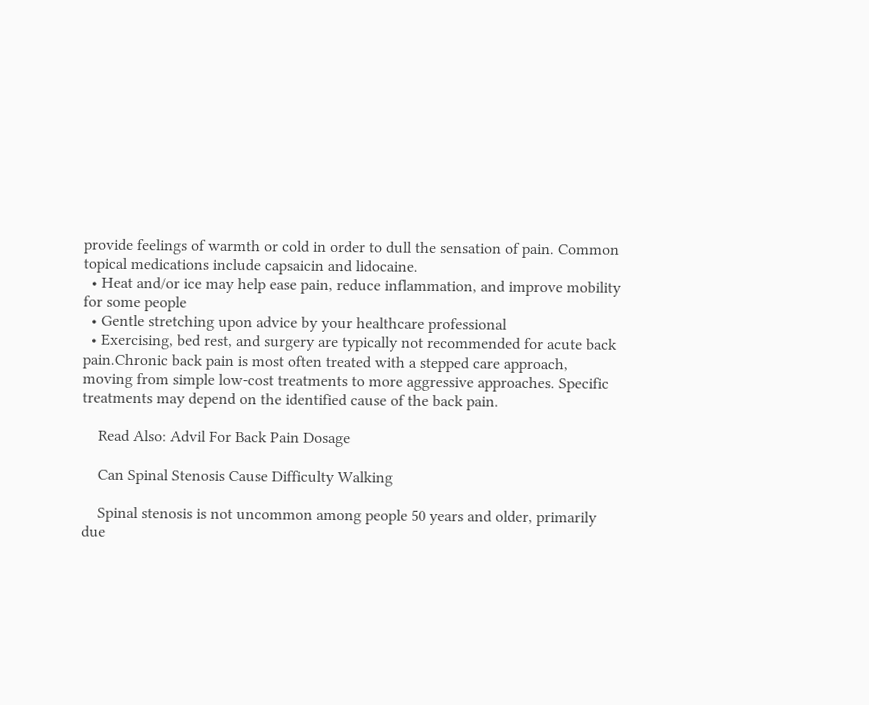provide feelings of warmth or cold in order to dull the sensation of pain. Common topical medications include capsaicin and lidocaine.
  • Heat and/or ice may help ease pain, reduce inflammation, and improve mobility for some people
  • Gentle stretching upon advice by your healthcare professional
  • Exercising, bed rest, and surgery are typically not recommended for acute back pain.Chronic back pain is most often treated with a stepped care approach, moving from simple low-cost treatments to more aggressive approaches. Specific treatments may depend on the identified cause of the back pain.

    Read Also: Advil For Back Pain Dosage

    Can Spinal Stenosis Cause Difficulty Walking

    Spinal stenosis is not uncommon among people 50 years and older, primarily due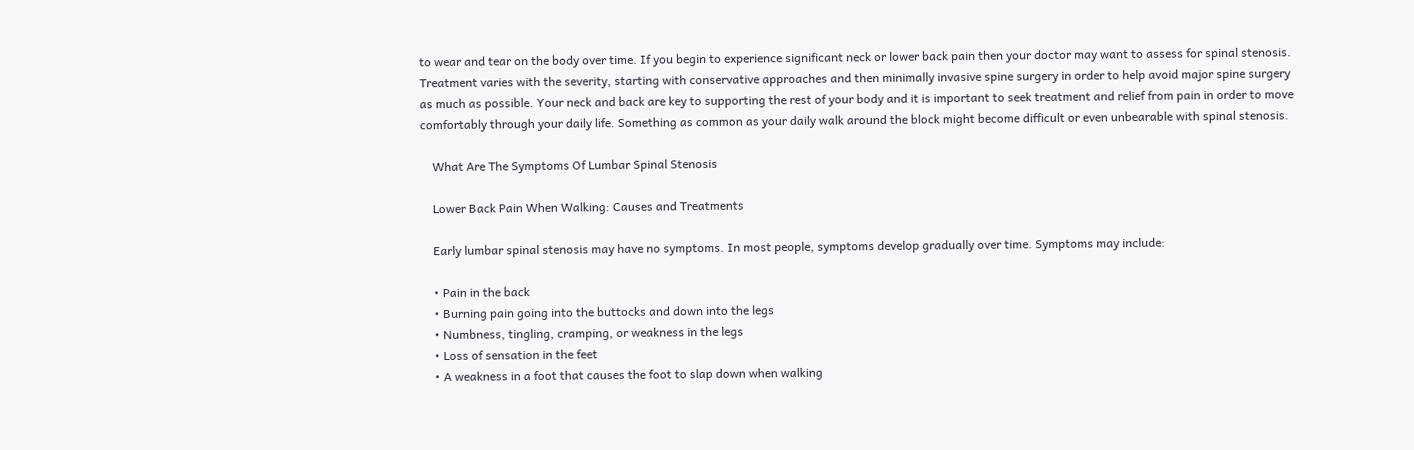to wear and tear on the body over time. If you begin to experience significant neck or lower back pain then your doctor may want to assess for spinal stenosis. Treatment varies with the severity, starting with conservative approaches and then minimally invasive spine surgery in order to help avoid major spine surgery as much as possible. Your neck and back are key to supporting the rest of your body and it is important to seek treatment and relief from pain in order to move comfortably through your daily life. Something as common as your daily walk around the block might become difficult or even unbearable with spinal stenosis.

    What Are The Symptoms Of Lumbar Spinal Stenosis

    Lower Back Pain When Walking: Causes and Treatments

    Early lumbar spinal stenosis may have no symptoms. In most people, symptoms develop gradually over time. Symptoms may include:

    • Pain in the back
    • Burning pain going into the buttocks and down into the legs
    • Numbness, tingling, cramping, or weakness in the legs
    • Loss of sensation in the feet
    • A weakness in a foot that causes the foot to slap down when walking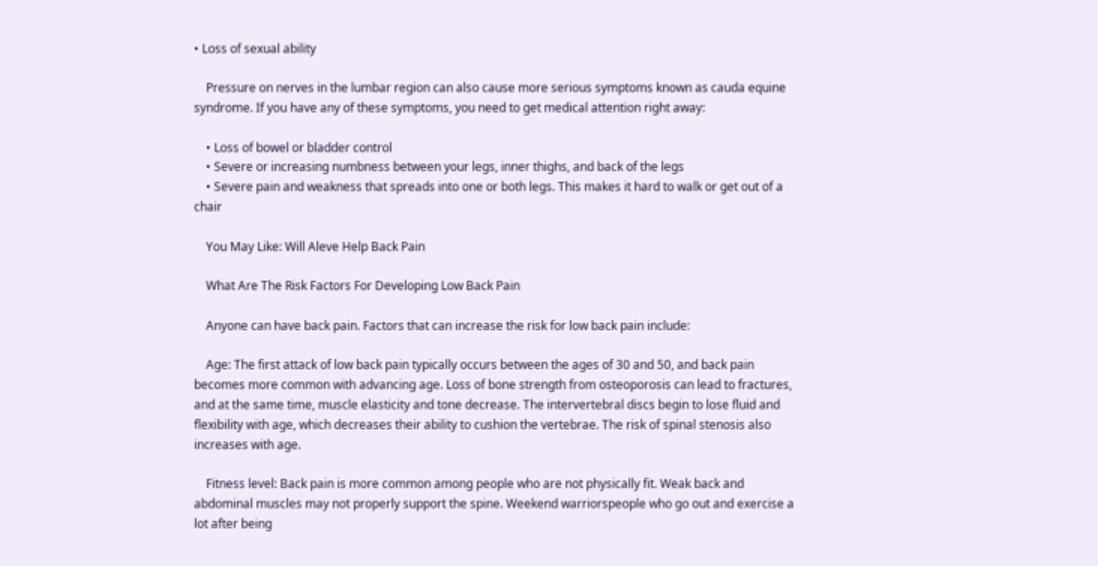• Loss of sexual ability

    Pressure on nerves in the lumbar region can also cause more serious symptoms known as cauda equine syndrome. If you have any of these symptoms, you need to get medical attention right away:

    • Loss of bowel or bladder control
    • Severe or increasing numbness between your legs, inner thighs, and back of the legs
    • Severe pain and weakness that spreads into one or both legs. This makes it hard to walk or get out of a chair

    You May Like: Will Aleve Help Back Pain

    What Are The Risk Factors For Developing Low Back Pain

    Anyone can have back pain. Factors that can increase the risk for low back pain include:

    Age: The first attack of low back pain typically occurs between the ages of 30 and 50, and back pain becomes more common with advancing age. Loss of bone strength from osteoporosis can lead to fractures, and at the same time, muscle elasticity and tone decrease. The intervertebral discs begin to lose fluid and flexibility with age, which decreases their ability to cushion the vertebrae. The risk of spinal stenosis also increases with age.

    Fitness level: Back pain is more common among people who are not physically fit. Weak back and abdominal muscles may not properly support the spine. Weekend warriorspeople who go out and exercise a lot after being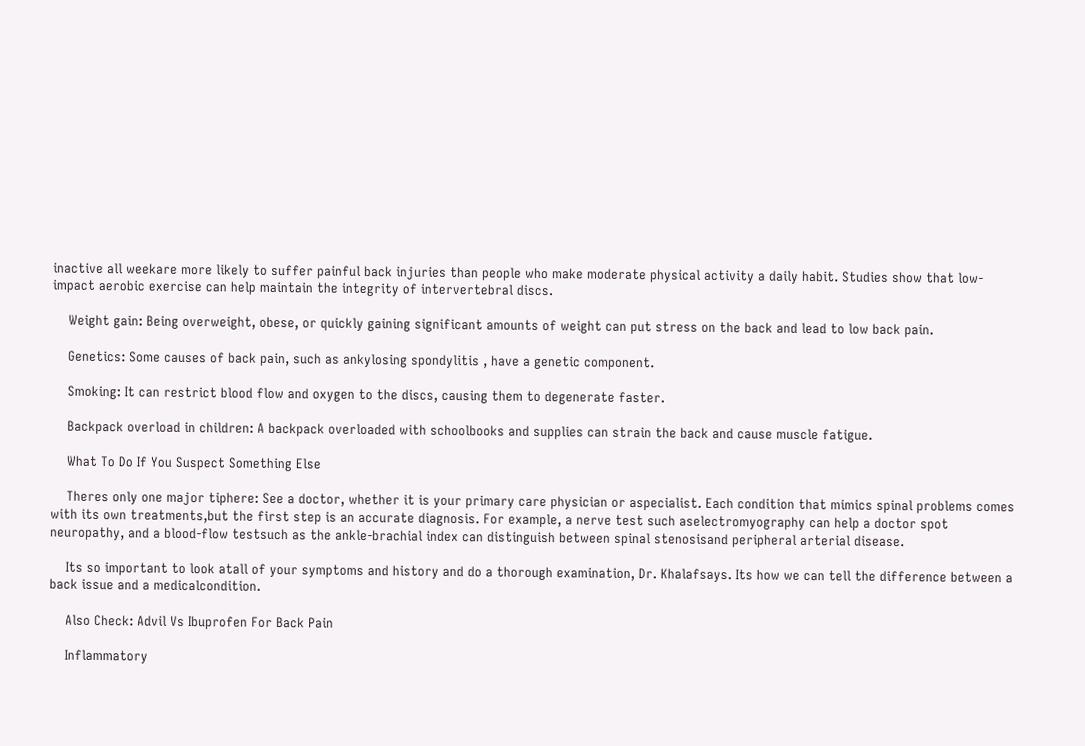inactive all weekare more likely to suffer painful back injuries than people who make moderate physical activity a daily habit. Studies show that low-impact aerobic exercise can help maintain the integrity of intervertebral discs.

    Weight gain: Being overweight, obese, or quickly gaining significant amounts of weight can put stress on the back and lead to low back pain.

    Genetics: Some causes of back pain, such as ankylosing spondylitis , have a genetic component.

    Smoking: It can restrict blood flow and oxygen to the discs, causing them to degenerate faster.

    Backpack overload in children: A backpack overloaded with schoolbooks and supplies can strain the back and cause muscle fatigue.

    What To Do If You Suspect Something Else

    Theres only one major tiphere: See a doctor, whether it is your primary care physician or aspecialist. Each condition that mimics spinal problems comes with its own treatments,but the first step is an accurate diagnosis. For example, a nerve test such aselectromyography can help a doctor spot neuropathy, and a blood-flow testsuch as the ankle-brachial index can distinguish between spinal stenosisand peripheral arterial disease.

    Its so important to look atall of your symptoms and history and do a thorough examination, Dr. Khalafsays. Its how we can tell the difference between a back issue and a medicalcondition.

    Also Check: Advil Vs Ibuprofen For Back Pain

    Inflammatory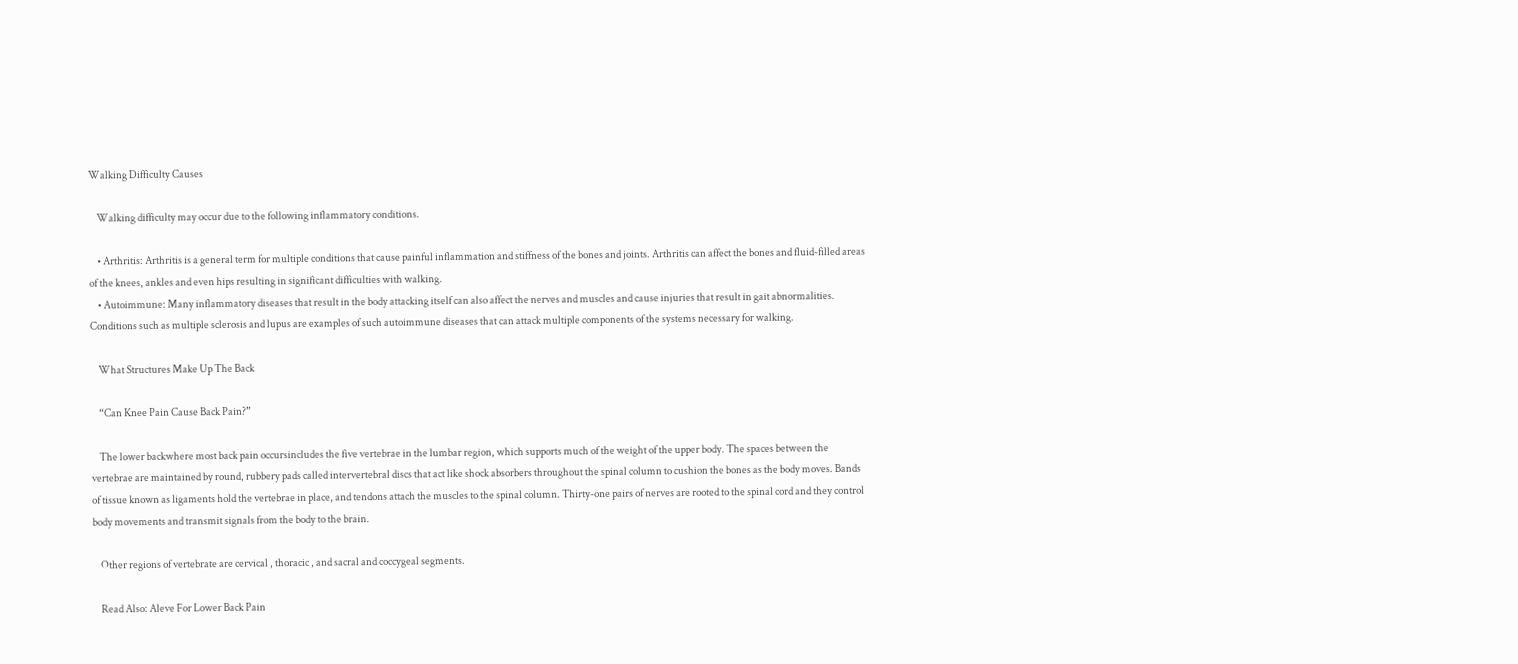Walking Difficulty Causes

    Walking difficulty may occur due to the following inflammatory conditions.

    • Arthritis: Arthritis is a general term for multiple conditions that cause painful inflammation and stiffness of the bones and joints. Arthritis can affect the bones and fluid-filled areas of the knees, ankles and even hips resulting in significant difficulties with walking.
    • Autoimmune: Many inflammatory diseases that result in the body attacking itself can also affect the nerves and muscles and cause injuries that result in gait abnormalities. Conditions such as multiple sclerosis and lupus are examples of such autoimmune diseases that can attack multiple components of the systems necessary for walking.

    What Structures Make Up The Back

    “Can Knee Pain Cause Back Pain?”

    The lower backwhere most back pain occursincludes the five vertebrae in the lumbar region, which supports much of the weight of the upper body. The spaces between the vertebrae are maintained by round, rubbery pads called intervertebral discs that act like shock absorbers throughout the spinal column to cushion the bones as the body moves. Bands of tissue known as ligaments hold the vertebrae in place, and tendons attach the muscles to the spinal column. Thirty-one pairs of nerves are rooted to the spinal cord and they control body movements and transmit signals from the body to the brain.

    Other regions of vertebrate are cervical , thoracic , and sacral and coccygeal segments.

    Read Also: Aleve For Lower Back Pain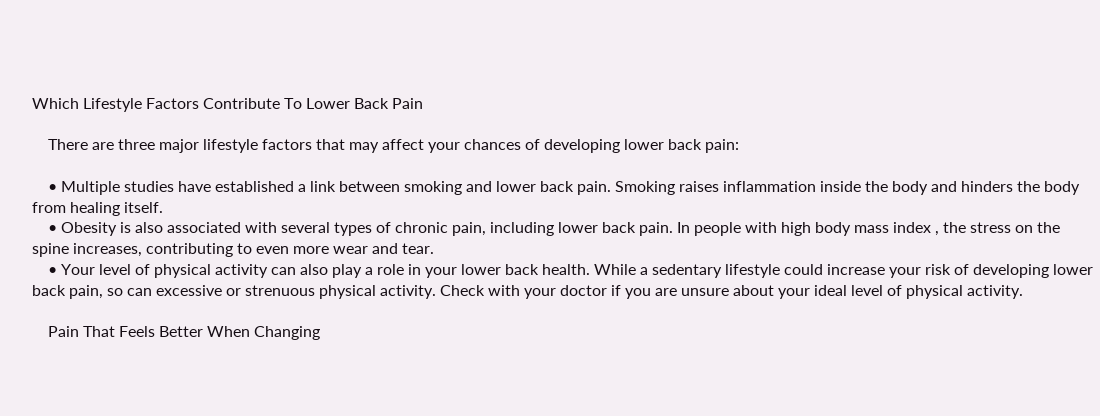Which Lifestyle Factors Contribute To Lower Back Pain

    There are three major lifestyle factors that may affect your chances of developing lower back pain:

    • Multiple studies have established a link between smoking and lower back pain. Smoking raises inflammation inside the body and hinders the body from healing itself.
    • Obesity is also associated with several types of chronic pain, including lower back pain. In people with high body mass index , the stress on the spine increases, contributing to even more wear and tear.
    • Your level of physical activity can also play a role in your lower back health. While a sedentary lifestyle could increase your risk of developing lower back pain, so can excessive or strenuous physical activity. Check with your doctor if you are unsure about your ideal level of physical activity.

    Pain That Feels Better When Changing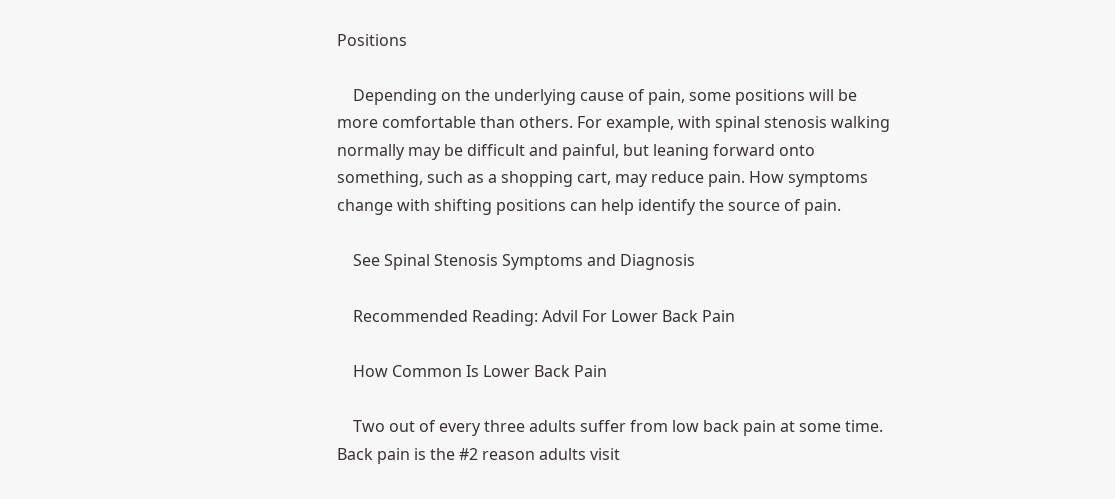Positions

    Depending on the underlying cause of pain, some positions will be more comfortable than others. For example, with spinal stenosis walking normally may be difficult and painful, but leaning forward onto something, such as a shopping cart, may reduce pain. How symptoms change with shifting positions can help identify the source of pain.

    See Spinal Stenosis Symptoms and Diagnosis

    Recommended Reading: Advil For Lower Back Pain

    How Common Is Lower Back Pain

    Two out of every three adults suffer from low back pain at some time. Back pain is the #2 reason adults visit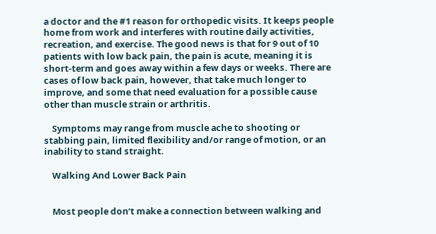a doctor and the #1 reason for orthopedic visits. It keeps people home from work and interferes with routine daily activities, recreation, and exercise. The good news is that for 9 out of 10 patients with low back pain, the pain is acute, meaning it is short-term and goes away within a few days or weeks. There are cases of low back pain, however, that take much longer to improve, and some that need evaluation for a possible cause other than muscle strain or arthritis.

    Symptoms may range from muscle ache to shooting or stabbing pain, limited flexibility and/or range of motion, or an inability to stand straight.

    Walking And Lower Back Pain


    Most people don’t make a connection between walking and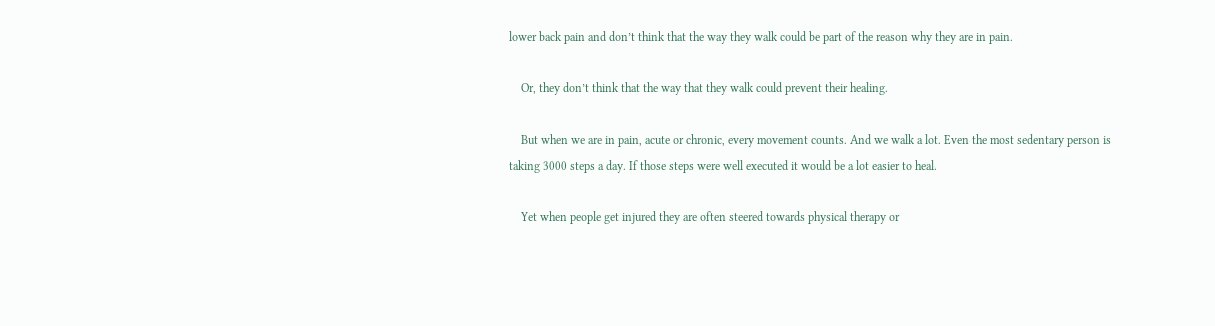lower back pain and don’t think that the way they walk could be part of the reason why they are in pain.

    Or, they don’t think that the way that they walk could prevent their healing.

    But when we are in pain, acute or chronic, every movement counts. And we walk a lot. Even the most sedentary person is taking 3000 steps a day. If those steps were well executed it would be a lot easier to heal.

    Yet when people get injured they are often steered towards physical therapy or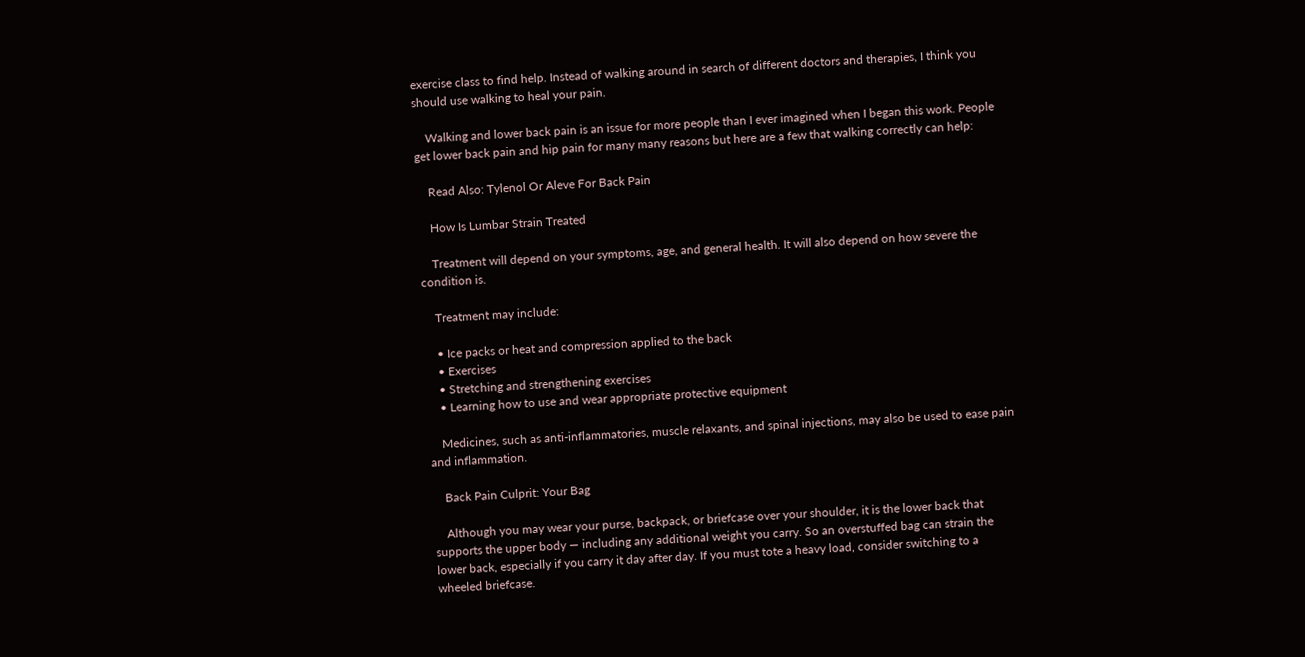exercise class to find help. Instead of walking around in search of different doctors and therapies, I think you should use walking to heal your pain.

    Walking and lower back pain is an issue for more people than I ever imagined when I began this work. People get lower back pain and hip pain for many many reasons but here are a few that walking correctly can help:

    Read Also: Tylenol Or Aleve For Back Pain

    How Is Lumbar Strain Treated

    Treatment will depend on your symptoms, age, and general health. It will also depend on how severe the condition is.

    Treatment may include:

    • Ice packs or heat and compression applied to the back
    • Exercises
    • Stretching and strengthening exercises
    • Learning how to use and wear appropriate protective equipment

    Medicines, such as anti-inflammatories, muscle relaxants, and spinal injections, may also be used to ease pain and inflammation.

    Back Pain Culprit: Your Bag

    Although you may wear your purse, backpack, or briefcase over your shoulder, it is the lower back that supports the upper body — including any additional weight you carry. So an overstuffed bag can strain the lower back, especially if you carry it day after day. If you must tote a heavy load, consider switching to a wheeled briefcase.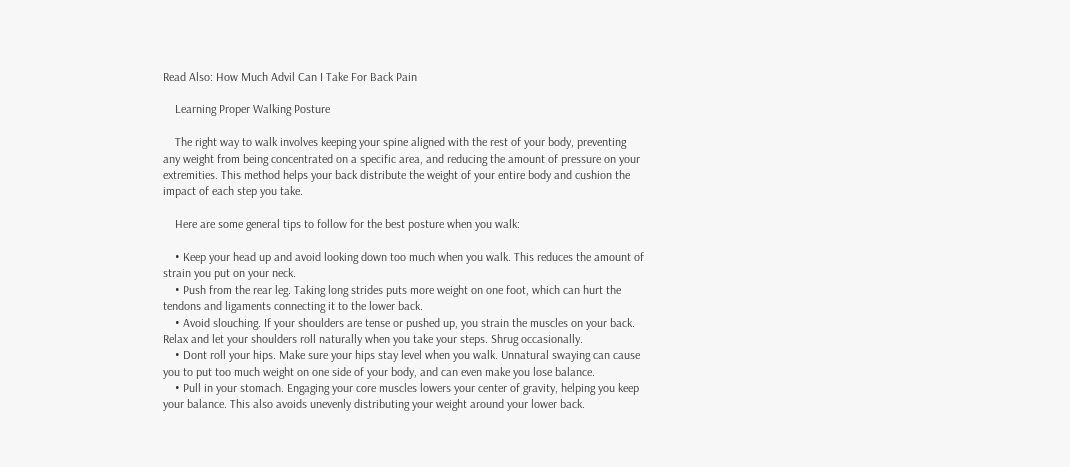Read Also: How Much Advil Can I Take For Back Pain

    Learning Proper Walking Posture

    The right way to walk involves keeping your spine aligned with the rest of your body, preventing any weight from being concentrated on a specific area, and reducing the amount of pressure on your extremities. This method helps your back distribute the weight of your entire body and cushion the impact of each step you take.

    Here are some general tips to follow for the best posture when you walk:

    • Keep your head up and avoid looking down too much when you walk. This reduces the amount of strain you put on your neck.
    • Push from the rear leg. Taking long strides puts more weight on one foot, which can hurt the tendons and ligaments connecting it to the lower back.
    • Avoid slouching. If your shoulders are tense or pushed up, you strain the muscles on your back. Relax and let your shoulders roll naturally when you take your steps. Shrug occasionally.
    • Dont roll your hips. Make sure your hips stay level when you walk. Unnatural swaying can cause you to put too much weight on one side of your body, and can even make you lose balance.
    • Pull in your stomach. Engaging your core muscles lowers your center of gravity, helping you keep your balance. This also avoids unevenly distributing your weight around your lower back.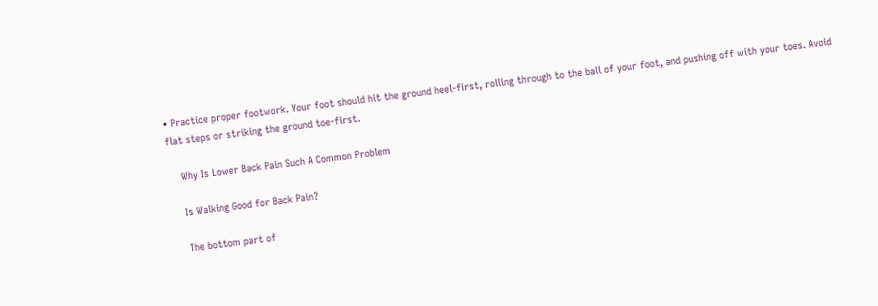• Practice proper footwork. Your foot should hit the ground heel-first, rolling through to the ball of your foot, and pushing off with your toes. Avoid flat steps or striking the ground toe-first.

    Why Is Lower Back Pain Such A Common Problem

    Is Walking Good for Back Pain?

    The bottom part of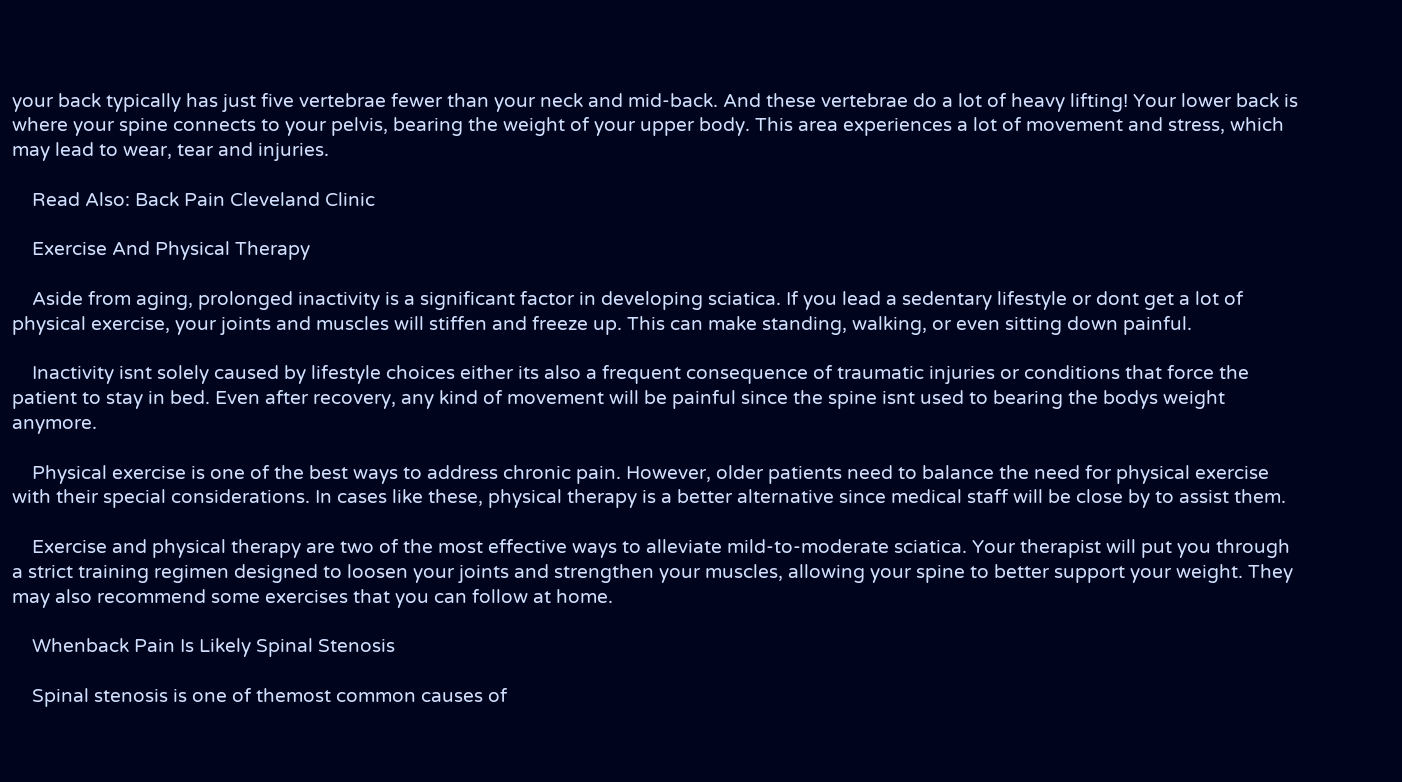your back typically has just five vertebrae fewer than your neck and mid-back. And these vertebrae do a lot of heavy lifting! Your lower back is where your spine connects to your pelvis, bearing the weight of your upper body. This area experiences a lot of movement and stress, which may lead to wear, tear and injuries.

    Read Also: Back Pain Cleveland Clinic

    Exercise And Physical Therapy

    Aside from aging, prolonged inactivity is a significant factor in developing sciatica. If you lead a sedentary lifestyle or dont get a lot of physical exercise, your joints and muscles will stiffen and freeze up. This can make standing, walking, or even sitting down painful.

    Inactivity isnt solely caused by lifestyle choices either its also a frequent consequence of traumatic injuries or conditions that force the patient to stay in bed. Even after recovery, any kind of movement will be painful since the spine isnt used to bearing the bodys weight anymore.

    Physical exercise is one of the best ways to address chronic pain. However, older patients need to balance the need for physical exercise with their special considerations. In cases like these, physical therapy is a better alternative since medical staff will be close by to assist them.

    Exercise and physical therapy are two of the most effective ways to alleviate mild-to-moderate sciatica. Your therapist will put you through a strict training regimen designed to loosen your joints and strengthen your muscles, allowing your spine to better support your weight. They may also recommend some exercises that you can follow at home.

    Whenback Pain Is Likely Spinal Stenosis

    Spinal stenosis is one of themost common causes of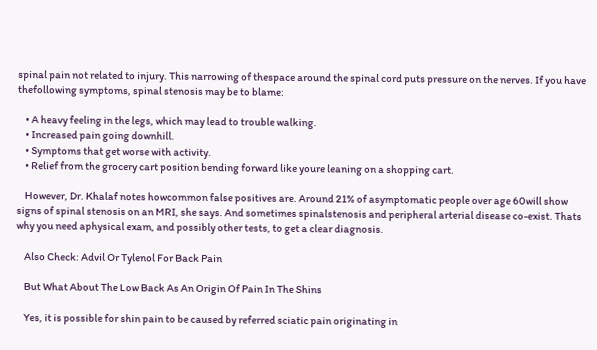spinal pain not related to injury. This narrowing of thespace around the spinal cord puts pressure on the nerves. If you have thefollowing symptoms, spinal stenosis may be to blame:

    • A heavy feeling in the legs, which may lead to trouble walking.
    • Increased pain going downhill.
    • Symptoms that get worse with activity.
    • Relief from the grocery cart position bending forward like youre leaning on a shopping cart.

    However, Dr. Khalaf notes howcommon false positives are. Around 21% of asymptomatic people over age 60will show signs of spinal stenosis on an MRI, she says. And sometimes spinalstenosis and peripheral arterial disease co-exist. Thats why you need aphysical exam, and possibly other tests, to get a clear diagnosis.

    Also Check: Advil Or Tylenol For Back Pain

    But What About The Low Back As An Origin Of Pain In The Shins

    Yes, it is possible for shin pain to be caused by referred sciatic pain originating in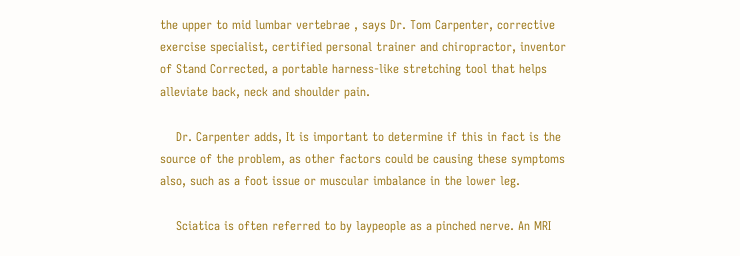the upper to mid lumbar vertebrae , says Dr. Tom Carpenter, corrective exercise specialist, certified personal trainer and chiropractor, inventor of Stand Corrected, a portable harness-like stretching tool that helps alleviate back, neck and shoulder pain.

    Dr. Carpenter adds, It is important to determine if this in fact is the source of the problem, as other factors could be causing these symptoms also, such as a foot issue or muscular imbalance in the lower leg.

    Sciatica is often referred to by laypeople as a pinched nerve. An MRI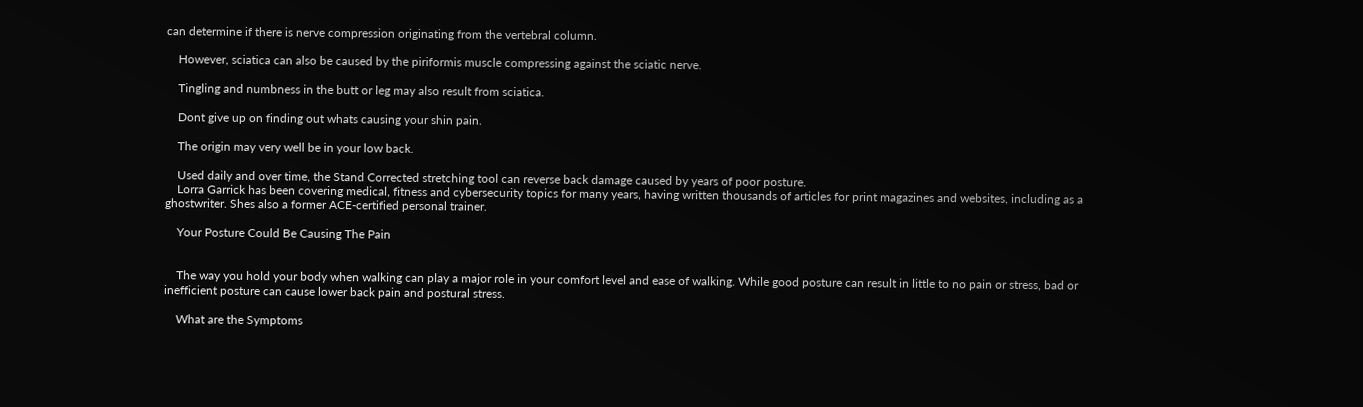can determine if there is nerve compression originating from the vertebral column.

    However, sciatica can also be caused by the piriformis muscle compressing against the sciatic nerve.

    Tingling and numbness in the butt or leg may also result from sciatica.

    Dont give up on finding out whats causing your shin pain.

    The origin may very well be in your low back.

    Used daily and over time, the Stand Corrected stretching tool can reverse back damage caused by years of poor posture.
    Lorra Garrick has been covering medical, fitness and cybersecurity topics for many years, having written thousands of articles for print magazines and websites, including as a ghostwriter. Shes also a former ACE-certified personal trainer.

    Your Posture Could Be Causing The Pain


    The way you hold your body when walking can play a major role in your comfort level and ease of walking. While good posture can result in little to no pain or stress, bad or inefficient posture can cause lower back pain and postural stress.

    What are the Symptoms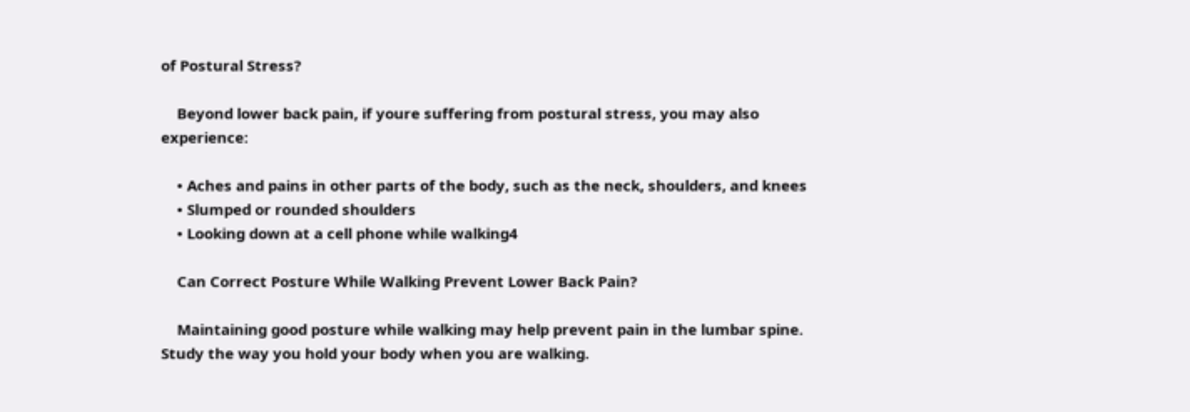of Postural Stress?

    Beyond lower back pain, if youre suffering from postural stress, you may also experience:

    • Aches and pains in other parts of the body, such as the neck, shoulders, and knees
    • Slumped or rounded shoulders
    • Looking down at a cell phone while walking4

    Can Correct Posture While Walking Prevent Lower Back Pain?

    Maintaining good posture while walking may help prevent pain in the lumbar spine. Study the way you hold your body when you are walking.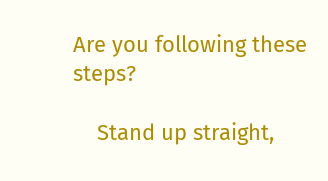Are you following these steps?

    Stand up straight,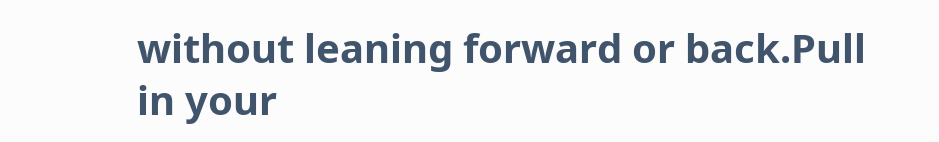without leaning forward or back.Pull in your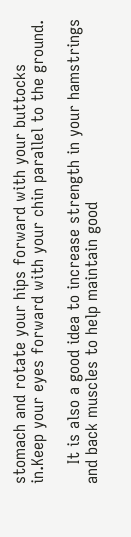stomach and rotate your hips forward with your buttocks in.Keep your eyes forward with your chin parallel to the ground.

    It is also a good idea to increase strength in your hamstrings and back muscles to help maintain good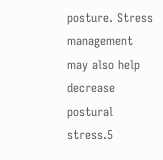posture. Stress management may also help decrease postural stress.5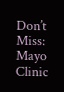Don’t Miss: Mayo Clinic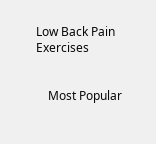Low Back Pain Exercises


    Most Popular